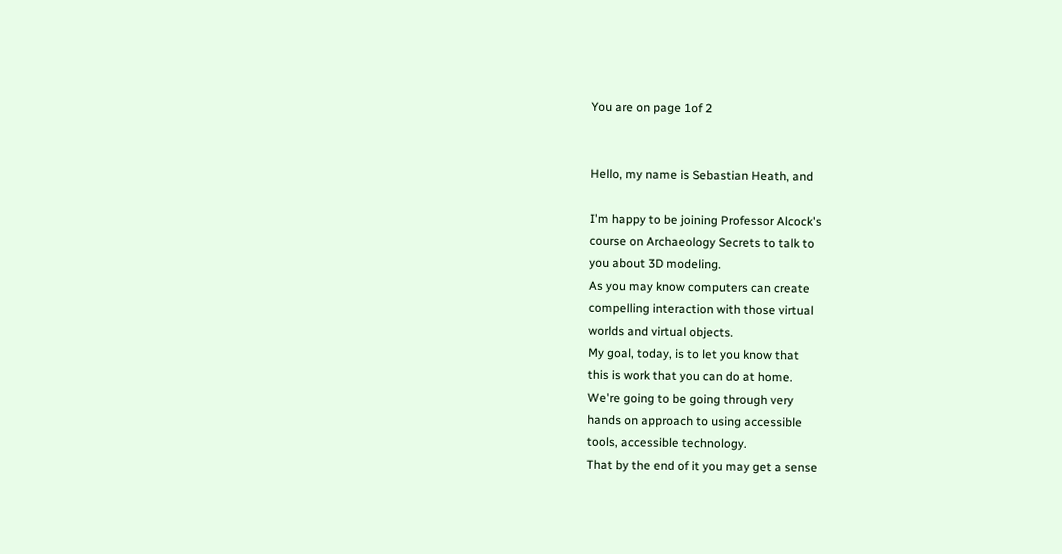You are on page 1of 2


Hello, my name is Sebastian Heath, and

I'm happy to be joining Professor Alcock's
course on Archaeology Secrets to talk to
you about 3D modeling.
As you may know computers can create
compelling interaction with those virtual
worlds and virtual objects.
My goal, today, is to let you know that
this is work that you can do at home.
We're going to be going through very
hands on approach to using accessible
tools, accessible technology.
That by the end of it you may get a sense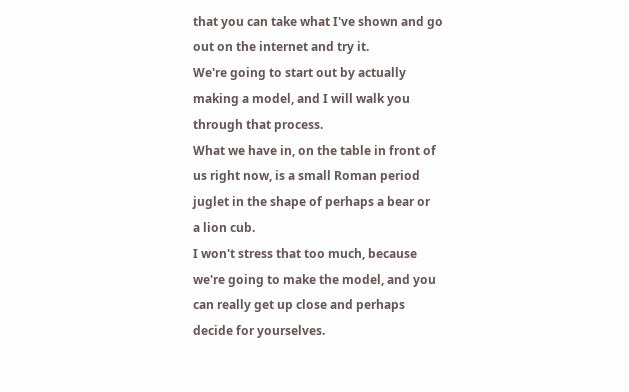that you can take what I've shown and go
out on the internet and try it.
We're going to start out by actually
making a model, and I will walk you
through that process.
What we have in, on the table in front of
us right now, is a small Roman period
juglet in the shape of perhaps a bear or
a lion cub.
I won't stress that too much, because
we're going to make the model, and you
can really get up close and perhaps
decide for yourselves.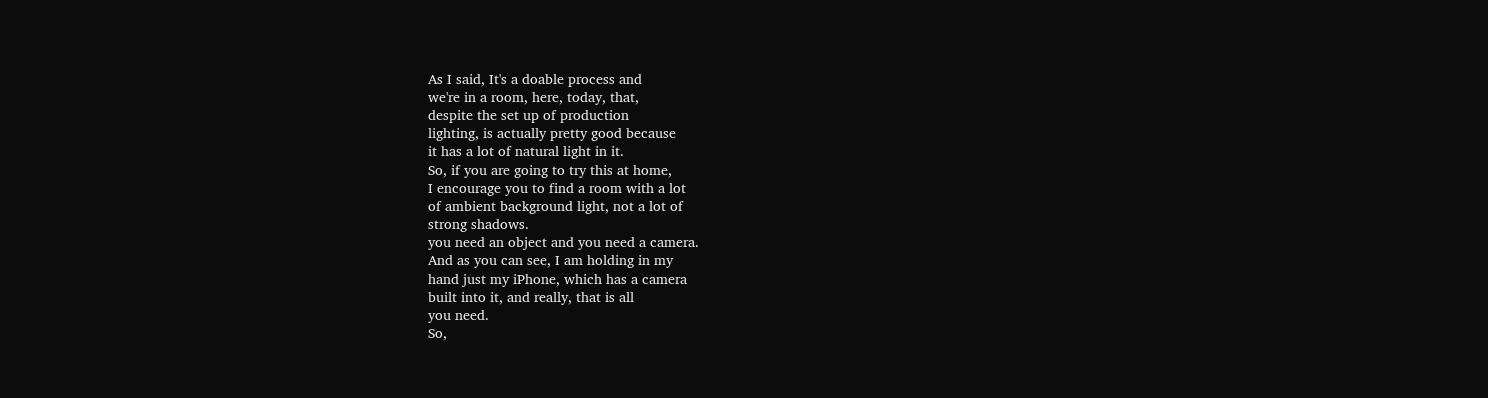As I said, It's a doable process and
we're in a room, here, today, that,
despite the set up of production
lighting, is actually pretty good because
it has a lot of natural light in it.
So, if you are going to try this at home,
I encourage you to find a room with a lot
of ambient background light, not a lot of
strong shadows.
you need an object and you need a camera.
And as you can see, I am holding in my
hand just my iPhone, which has a camera
built into it, and really, that is all
you need.
So,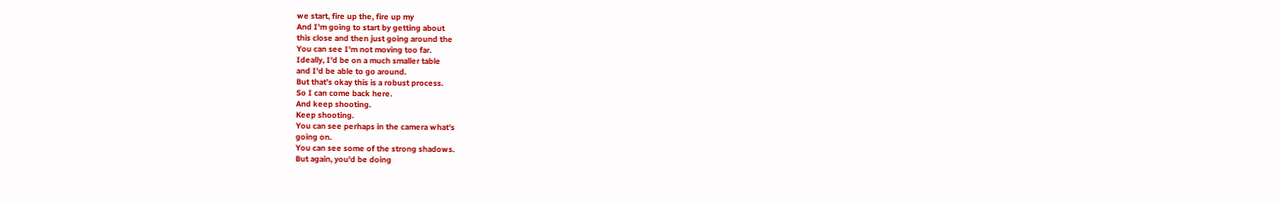we start, fire up the, fire up my
And I'm going to start by getting about
this close and then just going around the
You can see I'm not moving too far.
Ideally, I'd be on a much smaller table
and I'd be able to go around.
But that's okay this is a robust process.
So I can come back here.
And keep shooting.
Keep shooting.
You can see perhaps in the camera what's
going on.
You can see some of the strong shadows.
But again, you'd be doing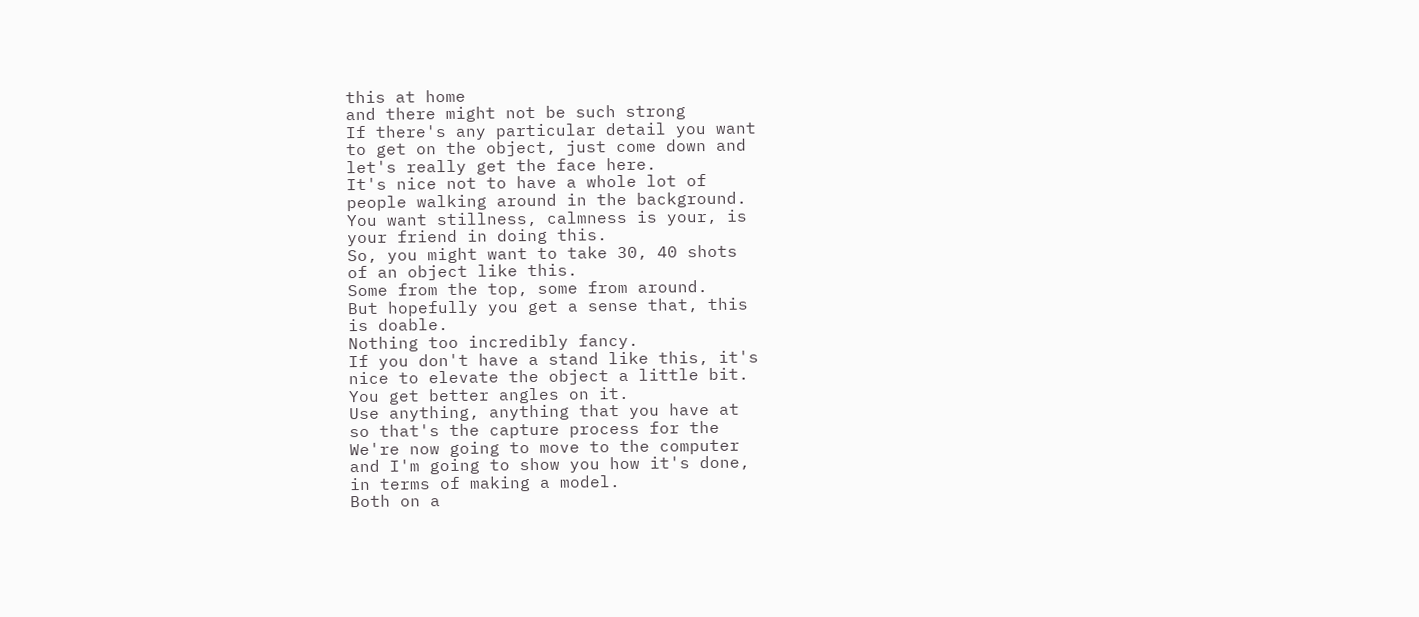this at home
and there might not be such strong
If there's any particular detail you want
to get on the object, just come down and
let's really get the face here.
It's nice not to have a whole lot of
people walking around in the background.
You want stillness, calmness is your, is
your friend in doing this.
So, you might want to take 30, 40 shots
of an object like this.
Some from the top, some from around.
But hopefully you get a sense that, this
is doable.
Nothing too incredibly fancy.
If you don't have a stand like this, it's
nice to elevate the object a little bit.
You get better angles on it.
Use anything, anything that you have at
so that's the capture process for the
We're now going to move to the computer
and I'm going to show you how it's done,
in terms of making a model.
Both on a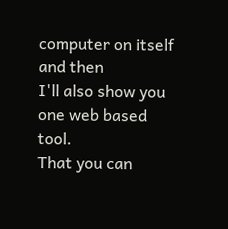computer on itself and then
I'll also show you one web based tool.
That you can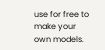use for free to make your
own models.